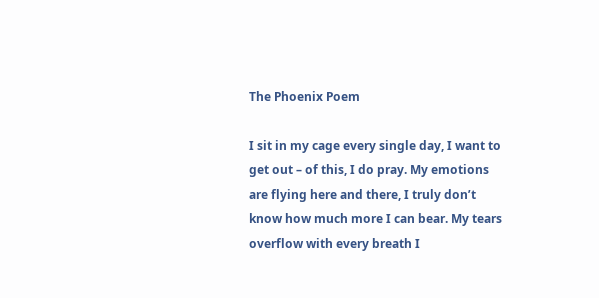The Phoenix Poem

I sit in my cage every single day, I want to get out – of this, I do pray. My emotions are flying here and there, I truly don’t know how much more I can bear. My tears overflow with every breath I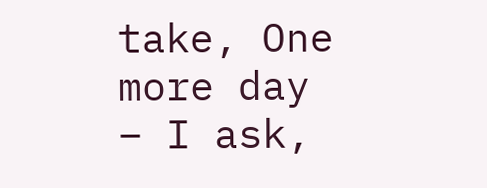take, One more day – I ask,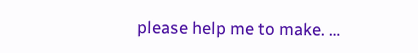please help me to make. …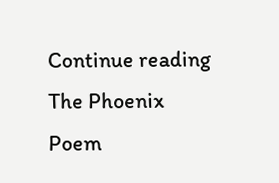Continue reading The Phoenix Poem